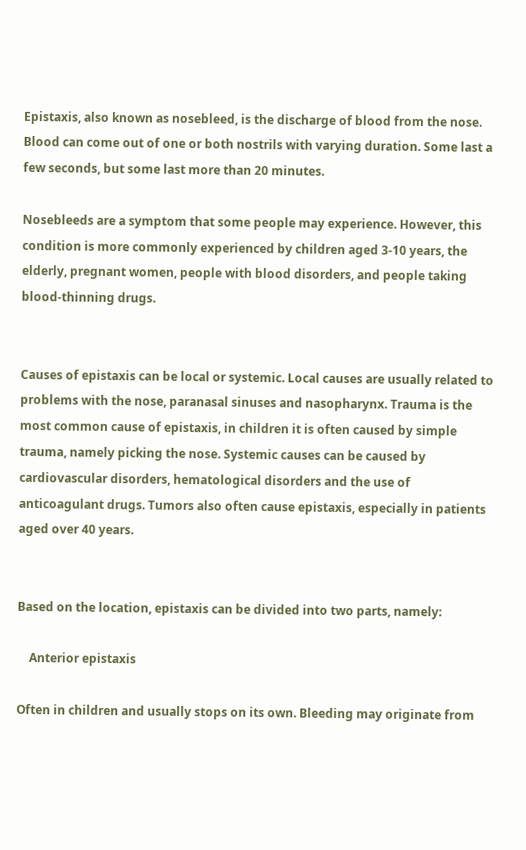Epistaxis, also known as nosebleed, is the discharge of blood from the nose. Blood can come out of one or both nostrils with varying duration. Some last a few seconds, but some last more than 20 minutes.

Nosebleeds are a symptom that some people may experience. However, this condition is more commonly experienced by children aged 3-10 years, the elderly, pregnant women, people with blood disorders, and people taking blood-thinning drugs.


Causes of epistaxis can be local or systemic. Local causes are usually related to problems with the nose, paranasal sinuses and nasopharynx. Trauma is the most common cause of epistaxis, in children it is often caused by simple trauma, namely picking the nose. Systemic causes can be caused by cardiovascular disorders, hematological disorders and the use of anticoagulant drugs. Tumors also often cause epistaxis, especially in patients aged over 40 years.


Based on the location, epistaxis can be divided into two parts, namely:

    Anterior epistaxis

Often in children and usually stops on its own. Bleeding may originate from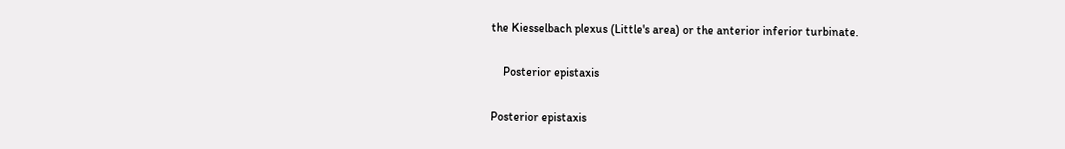the Kiesselbach plexus (Little's area) or the anterior inferior turbinate.

    Posterior epistaxis

Posterior epistaxis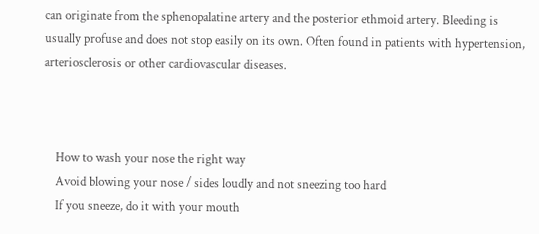can originate from the sphenopalatine artery and the posterior ethmoid artery. Bleeding is usually profuse and does not stop easily on its own. Often found in patients with hypertension, arteriosclerosis or other cardiovascular diseases.



    How to wash your nose the right way
    Avoid blowing your nose / sides loudly and not sneezing too hard
    If you sneeze, do it with your mouth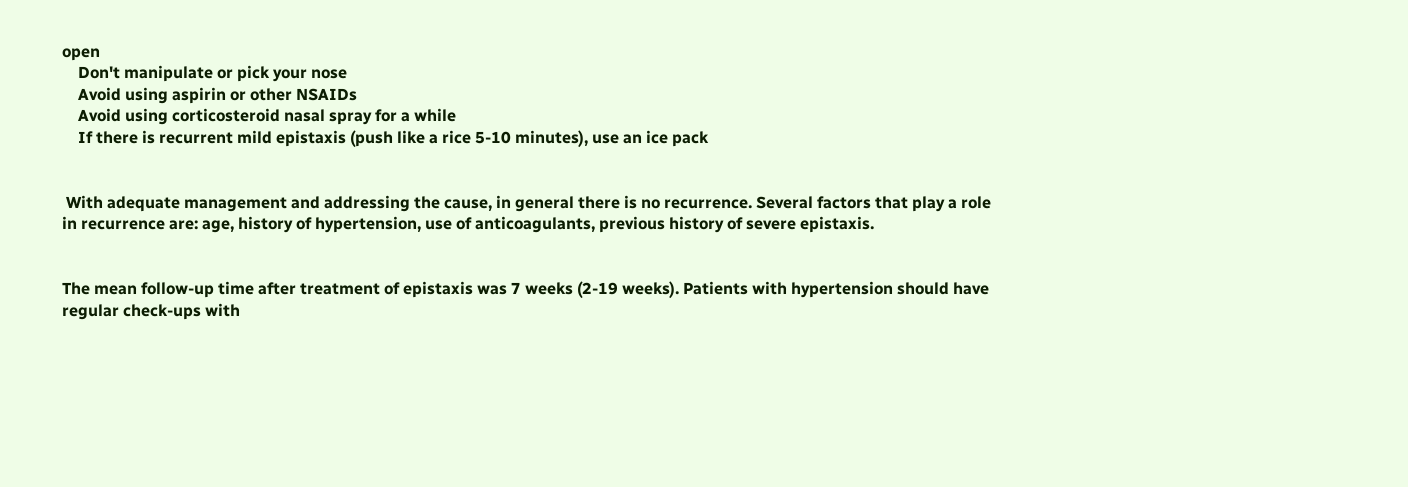open
    Don't manipulate or pick your nose
    Avoid using aspirin or other NSAIDs
    Avoid using corticosteroid nasal spray for a while
    If there is recurrent mild epistaxis (push like a rice 5-10 minutes), use an ice pack


 With adequate management and addressing the cause, in general there is no recurrence. Several factors that play a role in recurrence are: age, history of hypertension, use of anticoagulants, previous history of severe epistaxis.


The mean follow-up time after treatment of epistaxis was 7 weeks (2-19 weeks). Patients with hypertension should have regular check-ups with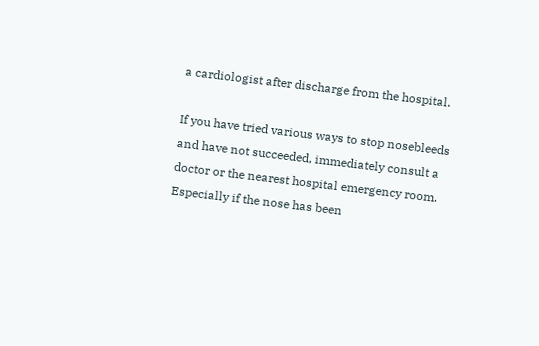a cardiologist after discharge from the hospital.

If you have tried various ways to stop nosebleeds and have not succeeded, immediately consult a doctor or the nearest hospital emergency room. Especially if the nose has been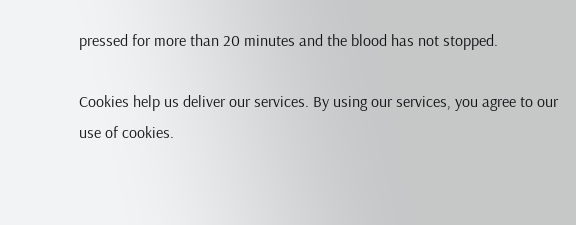pressed for more than 20 minutes and the blood has not stopped.

Cookies help us deliver our services. By using our services, you agree to our use of cookies.